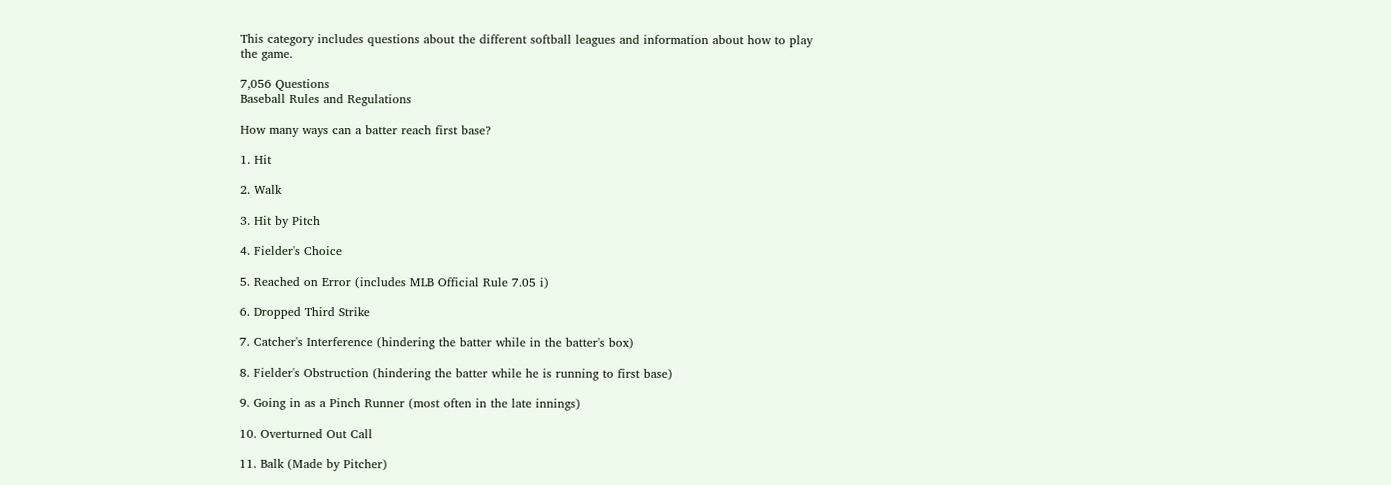This category includes questions about the different softball leagues and information about how to play the game.

7,056 Questions
Baseball Rules and Regulations

How many ways can a batter reach first base?

1. Hit

2. Walk

3. Hit by Pitch

4. Fielder's Choice

5. Reached on Error (includes MLB Official Rule 7.05 i)

6. Dropped Third Strike

7. Catcher's Interference (hindering the batter while in the batter's box)

8. Fielder's Obstruction (hindering the batter while he is running to first base)

9. Going in as a Pinch Runner (most often in the late innings)

10. Overturned Out Call

11. Balk (Made by Pitcher)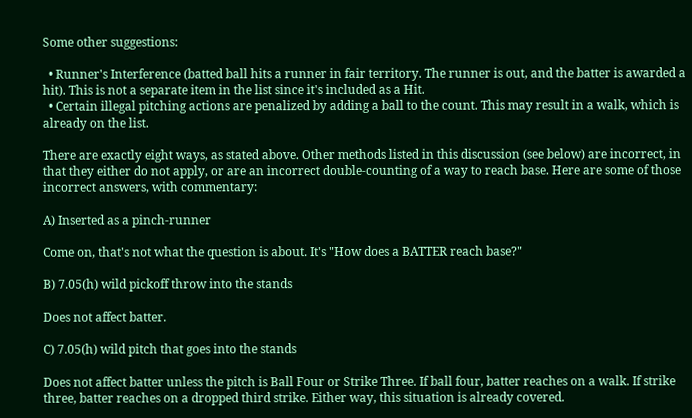Some other suggestions:

  • Runner's Interference (batted ball hits a runner in fair territory. The runner is out, and the batter is awarded a hit). This is not a separate item in the list since it's included as a Hit.
  • Certain illegal pitching actions are penalized by adding a ball to the count. This may result in a walk, which is already on the list.

There are exactly eight ways, as stated above. Other methods listed in this discussion (see below) are incorrect, in that they either do not apply, or are an incorrect double-counting of a way to reach base. Here are some of those incorrect answers, with commentary:

A) Inserted as a pinch-runner

Come on, that's not what the question is about. It's "How does a BATTER reach base?"

B) 7.05(h) wild pickoff throw into the stands

Does not affect batter.

C) 7.05(h) wild pitch that goes into the stands

Does not affect batter unless the pitch is Ball Four or Strike Three. If ball four, batter reaches on a walk. If strike three, batter reaches on a dropped third strike. Either way, this situation is already covered.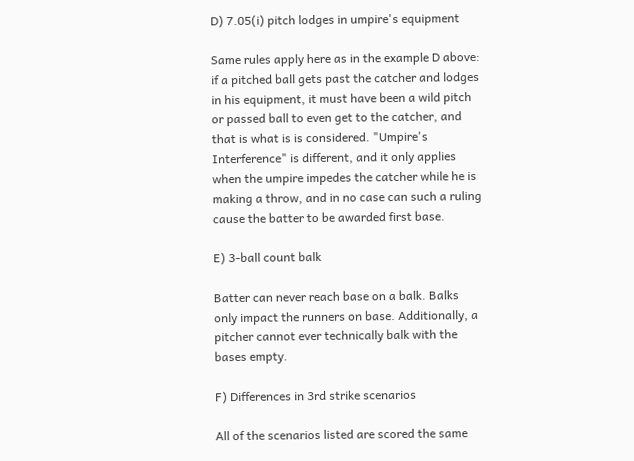D) 7.05(i) pitch lodges in umpire's equipment

Same rules apply here as in the example D above: if a pitched ball gets past the catcher and lodges in his equipment, it must have been a wild pitch or passed ball to even get to the catcher, and that is what is is considered. "Umpire's Interference" is different, and it only applies when the umpire impedes the catcher while he is making a throw, and in no case can such a ruling cause the batter to be awarded first base.

E) 3-ball count balk

Batter can never reach base on a balk. Balks only impact the runners on base. Additionally, a pitcher cannot ever technically balk with the bases empty.

F) Differences in 3rd strike scenarios

All of the scenarios listed are scored the same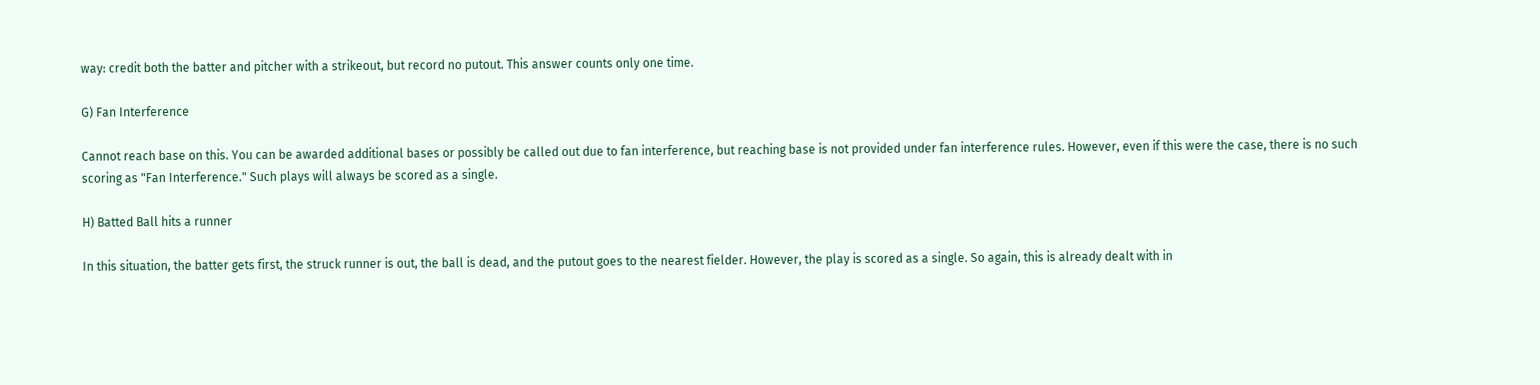way: credit both the batter and pitcher with a strikeout, but record no putout. This answer counts only one time.

G) Fan Interference

Cannot reach base on this. You can be awarded additional bases or possibly be called out due to fan interference, but reaching base is not provided under fan interference rules. However, even if this were the case, there is no such scoring as "Fan Interference." Such plays will always be scored as a single.

H) Batted Ball hits a runner

In this situation, the batter gets first, the struck runner is out, the ball is dead, and the putout goes to the nearest fielder. However, the play is scored as a single. So again, this is already dealt with in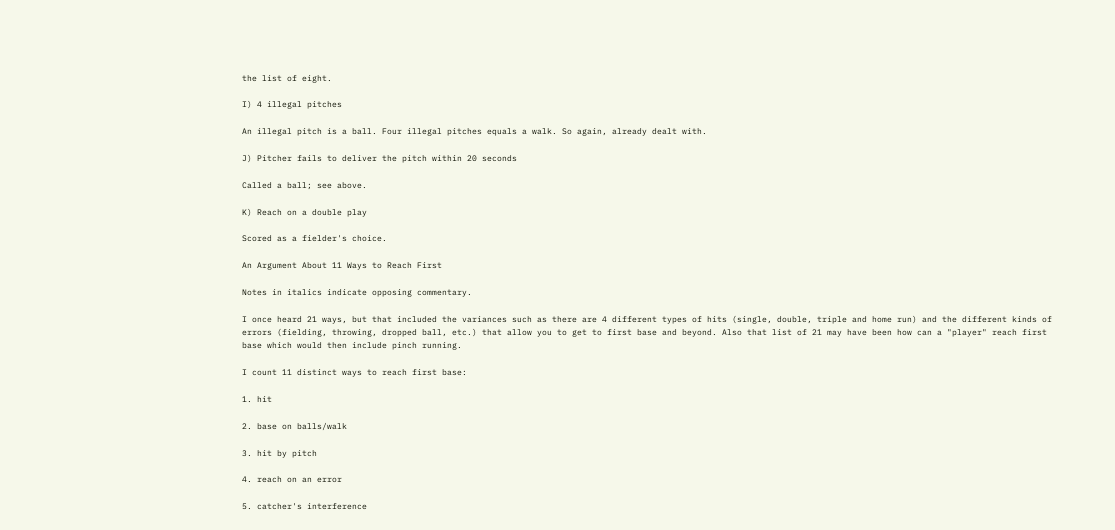the list of eight.

I) 4 illegal pitches

An illegal pitch is a ball. Four illegal pitches equals a walk. So again, already dealt with.

J) Pitcher fails to deliver the pitch within 20 seconds

Called a ball; see above.

K) Reach on a double play

Scored as a fielder's choice.

An Argument About 11 Ways to Reach First

Notes in italics indicate opposing commentary.

I once heard 21 ways, but that included the variances such as there are 4 different types of hits (single, double, triple and home run) and the different kinds of errors (fielding, throwing, dropped ball, etc.) that allow you to get to first base and beyond. Also that list of 21 may have been how can a "player" reach first base which would then include pinch running.

I count 11 distinct ways to reach first base:

1. hit

2. base on balls/walk

3. hit by pitch

4. reach on an error

5. catcher's interference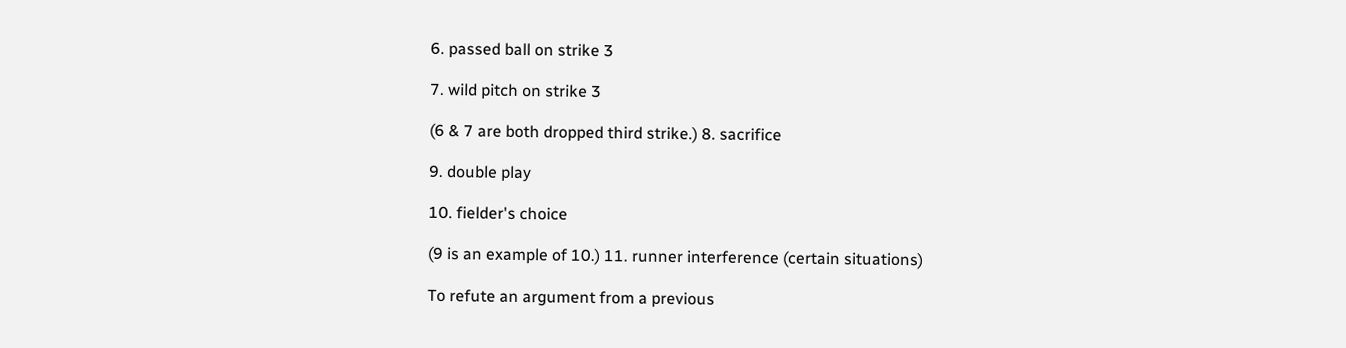6. passed ball on strike 3

7. wild pitch on strike 3

(6 & 7 are both dropped third strike.) 8. sacrifice

9. double play

10. fielder's choice

(9 is an example of 10.) 11. runner interference (certain situations)

To refute an argument from a previous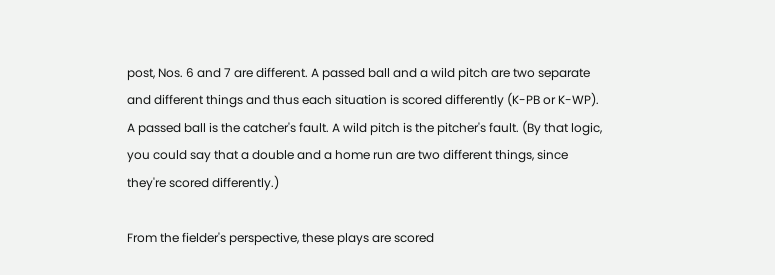post, Nos. 6 and 7 are different. A passed ball and a wild pitch are two separate and different things and thus each situation is scored differently (K-PB or K-WP). A passed ball is the catcher's fault. A wild pitch is the pitcher's fault. (By that logic, you could say that a double and a home run are two different things, since they're scored differently.)

From the fielder's perspective, these plays are scored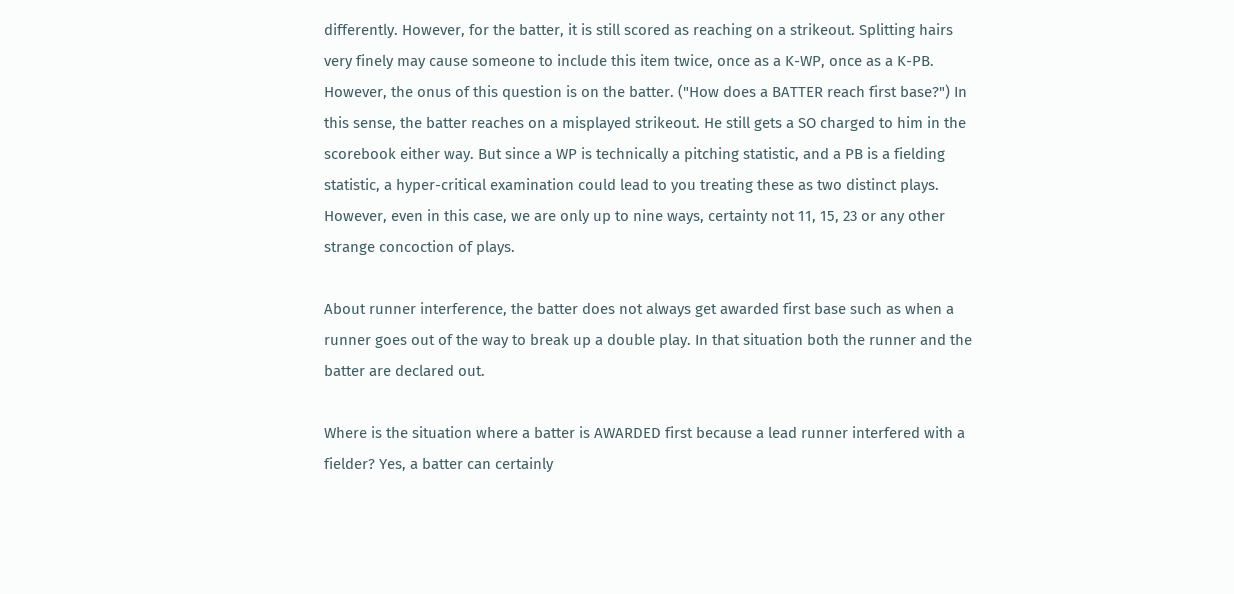differently. However, for the batter, it is still scored as reaching on a strikeout. Splitting hairs very finely may cause someone to include this item twice, once as a K-WP, once as a K-PB. However, the onus of this question is on the batter. ("How does a BATTER reach first base?") In this sense, the batter reaches on a misplayed strikeout. He still gets a SO charged to him in the scorebook either way. But since a WP is technically a pitching statistic, and a PB is a fielding statistic, a hyper-critical examination could lead to you treating these as two distinct plays. However, even in this case, we are only up to nine ways, certainty not 11, 15, 23 or any other strange concoction of plays.

About runner interference, the batter does not always get awarded first base such as when a runner goes out of the way to break up a double play. In that situation both the runner and the batter are declared out.

Where is the situation where a batter is AWARDED first because a lead runner interfered with a fielder? Yes, a batter can certainly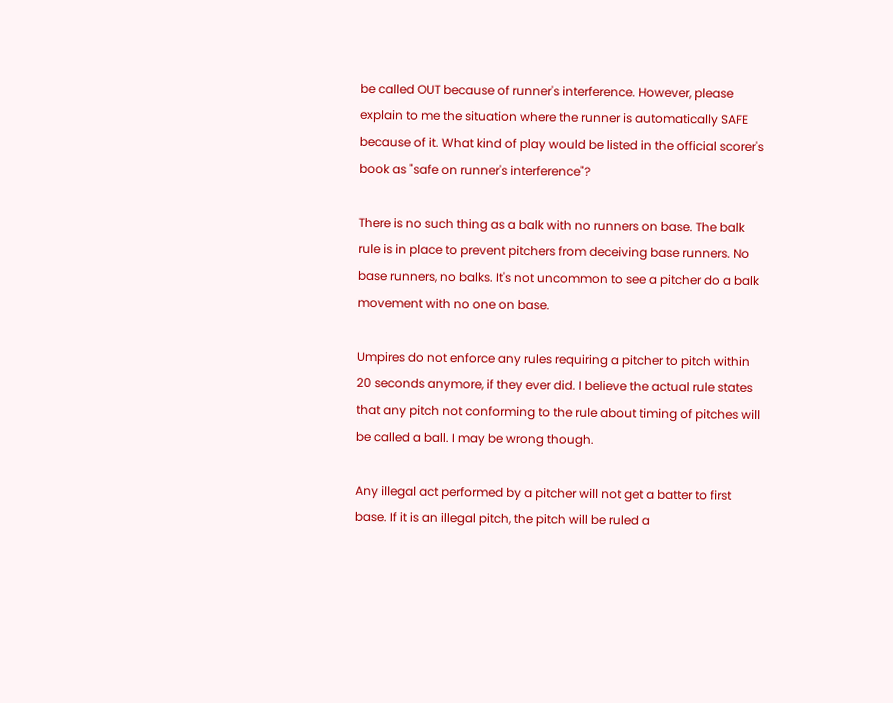be called OUT because of runner's interference. However, please explain to me the situation where the runner is automatically SAFE because of it. What kind of play would be listed in the official scorer's book as "safe on runner's interference"?

There is no such thing as a balk with no runners on base. The balk rule is in place to prevent pitchers from deceiving base runners. No base runners, no balks. It's not uncommon to see a pitcher do a balk movement with no one on base.

Umpires do not enforce any rules requiring a pitcher to pitch within 20 seconds anymore, if they ever did. I believe the actual rule states that any pitch not conforming to the rule about timing of pitches will be called a ball. I may be wrong though.

Any illegal act performed by a pitcher will not get a batter to first base. If it is an illegal pitch, the pitch will be ruled a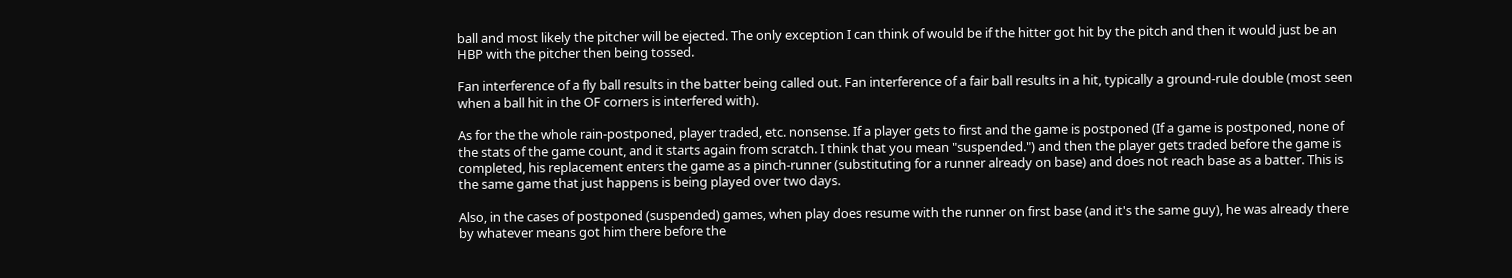ball and most likely the pitcher will be ejected. The only exception I can think of would be if the hitter got hit by the pitch and then it would just be an HBP with the pitcher then being tossed.

Fan interference of a fly ball results in the batter being called out. Fan interference of a fair ball results in a hit, typically a ground-rule double (most seen when a ball hit in the OF corners is interfered with).

As for the the whole rain-postponed, player traded, etc. nonsense. If a player gets to first and the game is postponed (If a game is postponed, none of the stats of the game count, and it starts again from scratch. I think that you mean "suspended.") and then the player gets traded before the game is completed, his replacement enters the game as a pinch-runner (substituting for a runner already on base) and does not reach base as a batter. This is the same game that just happens is being played over two days.

Also, in the cases of postponed (suspended) games, when play does resume with the runner on first base (and it's the same guy), he was already there by whatever means got him there before the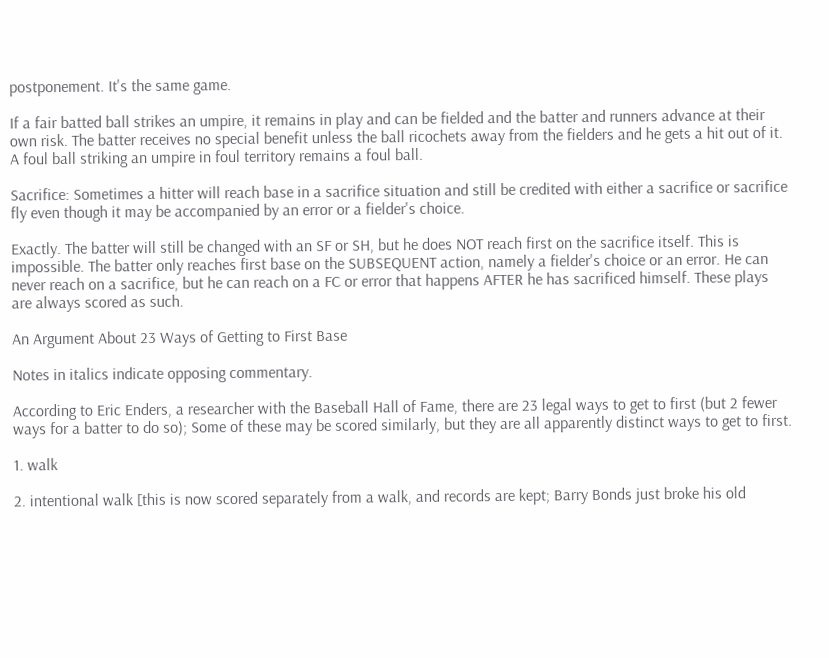postponement. It's the same game.

If a fair batted ball strikes an umpire, it remains in play and can be fielded and the batter and runners advance at their own risk. The batter receives no special benefit unless the ball ricochets away from the fielders and he gets a hit out of it. A foul ball striking an umpire in foul territory remains a foul ball.

Sacrifice: Sometimes a hitter will reach base in a sacrifice situation and still be credited with either a sacrifice or sacrifice fly even though it may be accompanied by an error or a fielder's choice.

Exactly. The batter will still be changed with an SF or SH, but he does NOT reach first on the sacrifice itself. This is impossible. The batter only reaches first base on the SUBSEQUENT action, namely a fielder's choice or an error. He can never reach on a sacrifice, but he can reach on a FC or error that happens AFTER he has sacrificed himself. These plays are always scored as such.

An Argument About 23 Ways of Getting to First Base

Notes in italics indicate opposing commentary.

According to Eric Enders, a researcher with the Baseball Hall of Fame, there are 23 legal ways to get to first (but 2 fewer ways for a batter to do so); Some of these may be scored similarly, but they are all apparently distinct ways to get to first.

1. walk

2. intentional walk [this is now scored separately from a walk, and records are kept; Barry Bonds just broke his old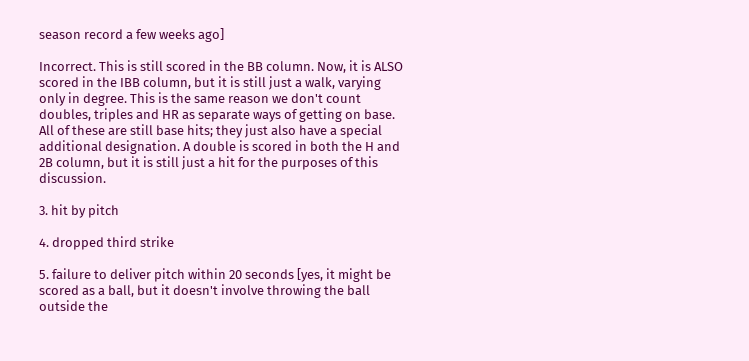season record a few weeks ago]

Incorrect. This is still scored in the BB column. Now, it is ALSO scored in the IBB column, but it is still just a walk, varying only in degree. This is the same reason we don't count doubles, triples and HR as separate ways of getting on base. All of these are still base hits; they just also have a special additional designation. A double is scored in both the H and 2B column, but it is still just a hit for the purposes of this discussion.

3. hit by pitch

4. dropped third strike

5. failure to deliver pitch within 20 seconds [yes, it might be scored as a ball, but it doesn't involve throwing the ball outside the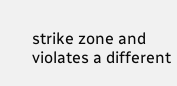strike zone and violates a different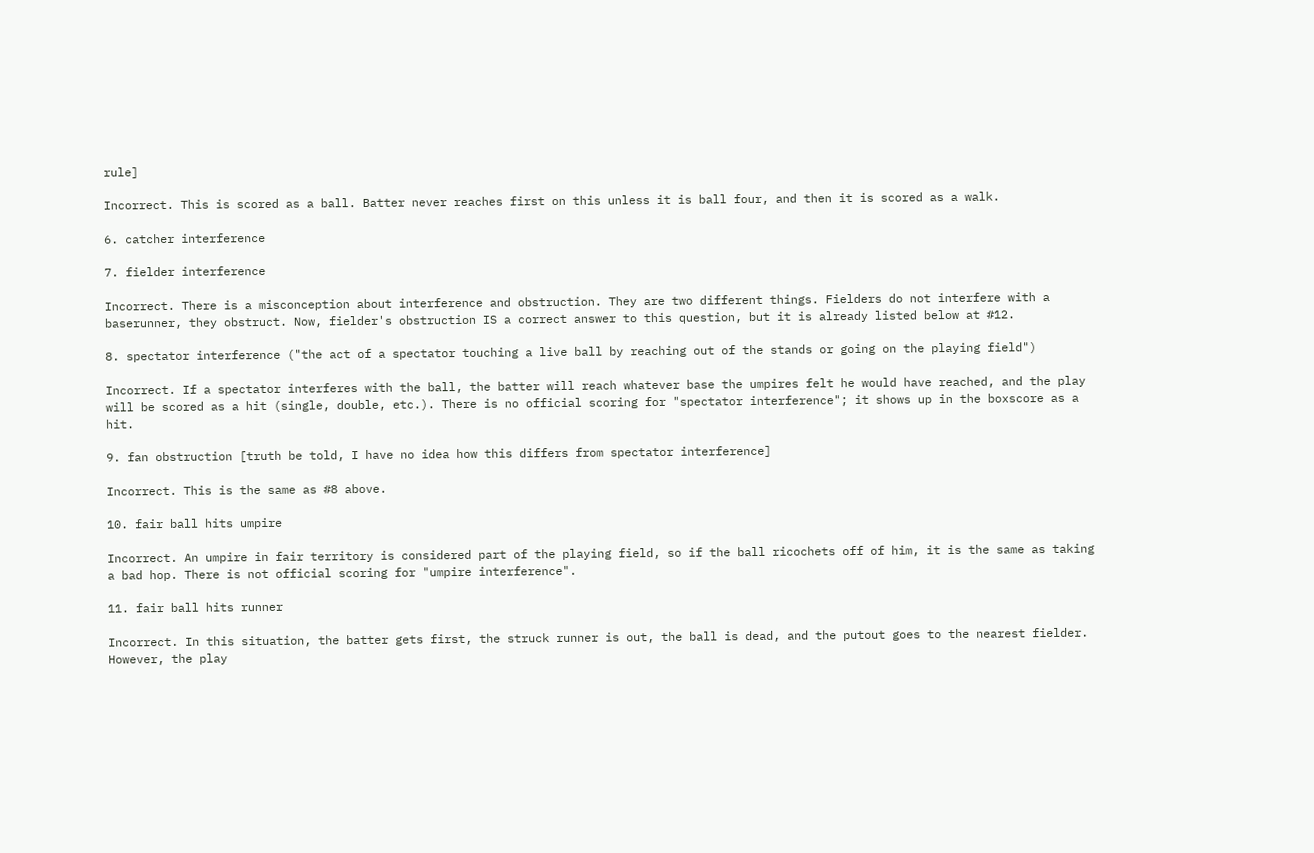rule]

Incorrect. This is scored as a ball. Batter never reaches first on this unless it is ball four, and then it is scored as a walk.

6. catcher interference

7. fielder interference

Incorrect. There is a misconception about interference and obstruction. They are two different things. Fielders do not interfere with a baserunner, they obstruct. Now, fielder's obstruction IS a correct answer to this question, but it is already listed below at #12.

8. spectator interference ("the act of a spectator touching a live ball by reaching out of the stands or going on the playing field")

Incorrect. If a spectator interferes with the ball, the batter will reach whatever base the umpires felt he would have reached, and the play will be scored as a hit (single, double, etc.). There is no official scoring for "spectator interference"; it shows up in the boxscore as a hit.

9. fan obstruction [truth be told, I have no idea how this differs from spectator interference]

Incorrect. This is the same as #8 above.

10. fair ball hits umpire

Incorrect. An umpire in fair territory is considered part of the playing field, so if the ball ricochets off of him, it is the same as taking a bad hop. There is not official scoring for "umpire interference".

11. fair ball hits runner

Incorrect. In this situation, the batter gets first, the struck runner is out, the ball is dead, and the putout goes to the nearest fielder. However, the play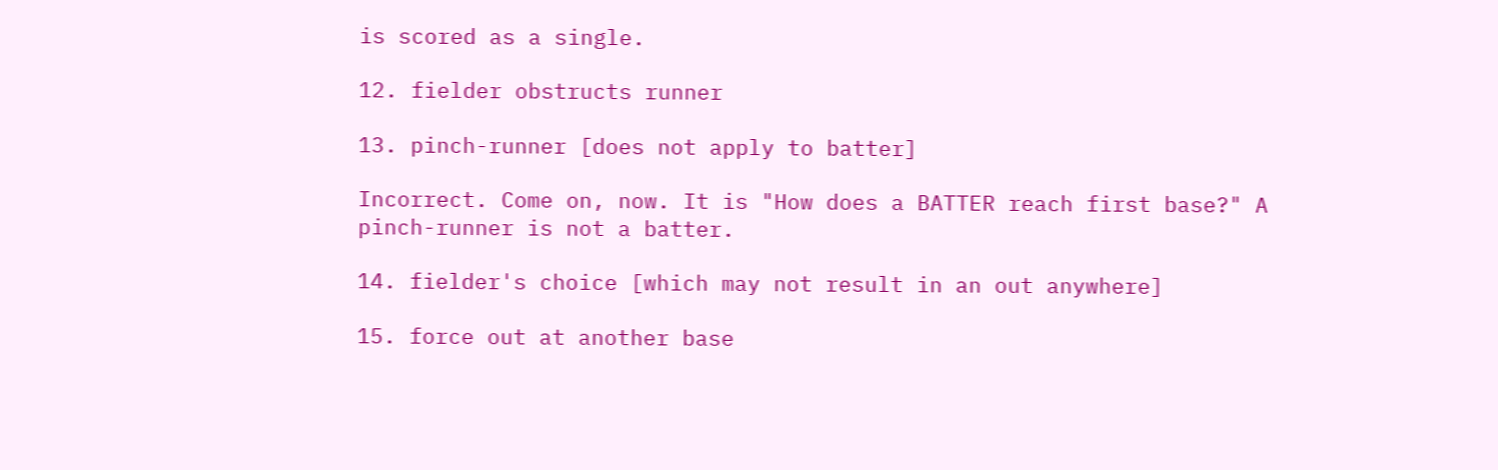is scored as a single.

12. fielder obstructs runner

13. pinch-runner [does not apply to batter]

Incorrect. Come on, now. It is "How does a BATTER reach first base?" A pinch-runner is not a batter.

14. fielder's choice [which may not result in an out anywhere]

15. force out at another base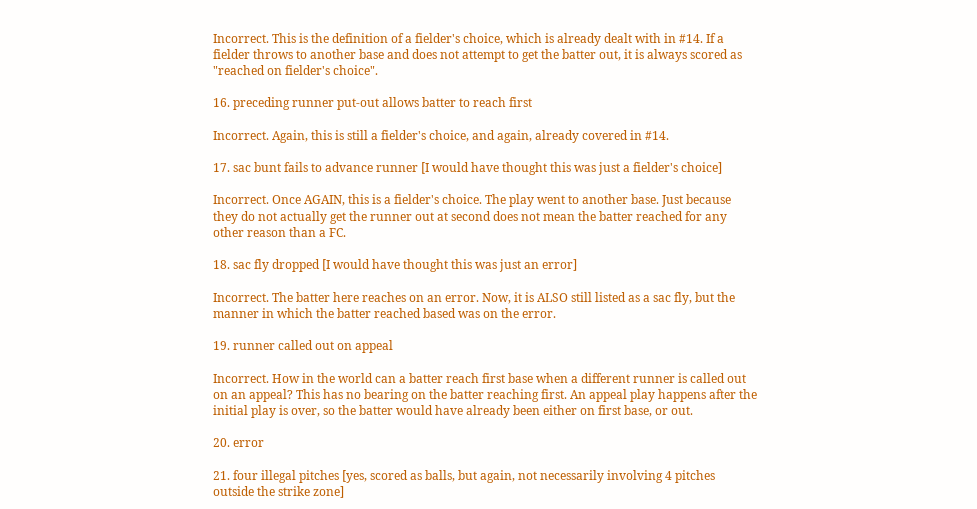Incorrect. This is the definition of a fielder's choice, which is already dealt with in #14. If a fielder throws to another base and does not attempt to get the batter out, it is always scored as "reached on fielder's choice".

16. preceding runner put-out allows batter to reach first

Incorrect. Again, this is still a fielder's choice, and again, already covered in #14.

17. sac bunt fails to advance runner [I would have thought this was just a fielder's choice]

Incorrect. Once AGAIN, this is a fielder's choice. The play went to another base. Just because they do not actually get the runner out at second does not mean the batter reached for any other reason than a FC.

18. sac fly dropped [I would have thought this was just an error]

Incorrect. The batter here reaches on an error. Now, it is ALSO still listed as a sac fly, but the manner in which the batter reached based was on the error.

19. runner called out on appeal

Incorrect. How in the world can a batter reach first base when a different runner is called out on an appeal? This has no bearing on the batter reaching first. An appeal play happens after the initial play is over, so the batter would have already been either on first base, or out.

20. error

21. four illegal pitches [yes, scored as balls, but again, not necessarily involving 4 pitches outside the strike zone]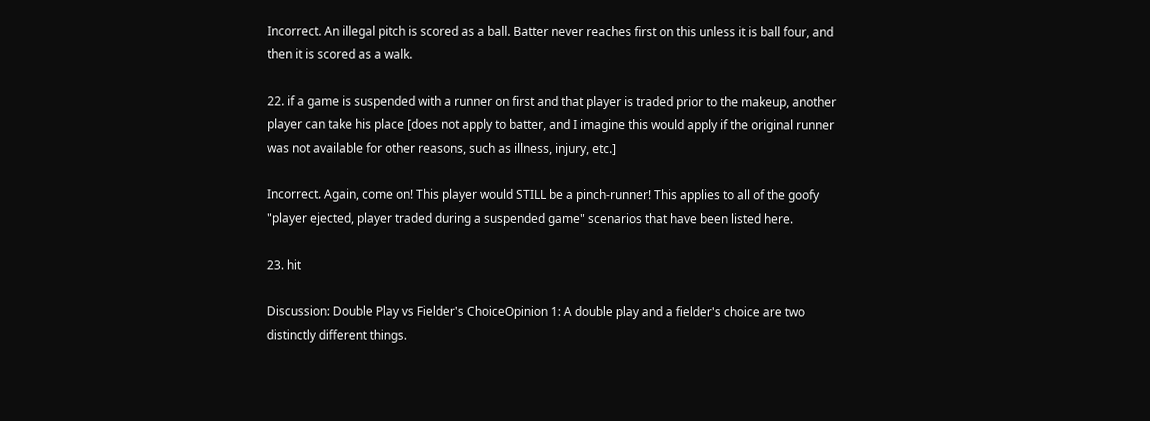Incorrect. An illegal pitch is scored as a ball. Batter never reaches first on this unless it is ball four, and then it is scored as a walk.

22. if a game is suspended with a runner on first and that player is traded prior to the makeup, another player can take his place [does not apply to batter, and I imagine this would apply if the original runner was not available for other reasons, such as illness, injury, etc.]

Incorrect. Again, come on! This player would STILL be a pinch-runner! This applies to all of the goofy "player ejected, player traded during a suspended game" scenarios that have been listed here.

23. hit

Discussion: Double Play vs Fielder's ChoiceOpinion 1: A double play and a fielder's choice are two distinctly different things.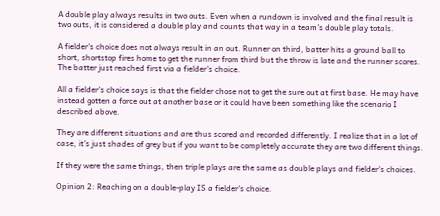A double play always results in two outs. Even when a rundown is involved and the final result is two outs, it is considered a double play and counts that way in a team's double play totals.

A fielder's choice does not always result in an out. Runner on third, batter hits a ground ball to short, shortstop fires home to get the runner from third but the throw is late and the runner scores. The batter just reached first via a fielder's choice.

All a fielder's choice says is that the fielder chose not to get the sure out at first base. He may have instead gotten a force out at another base or it could have been something like the scenario I described above.

They are different situations and are thus scored and recorded differently. I realize that in a lot of case, it's just shades of grey but if you want to be completely accurate they are two different things.

If they were the same things, then triple plays are the same as double plays and fielder's choices.

Opinion 2: Reaching on a double-play IS a fielder's choice.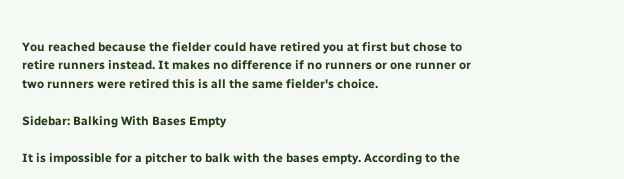You reached because the fielder could have retired you at first but chose to retire runners instead. It makes no difference if no runners or one runner or two runners were retired this is all the same fielder's choice.

Sidebar: Balking With Bases Empty

It is impossible for a pitcher to balk with the bases empty. According to the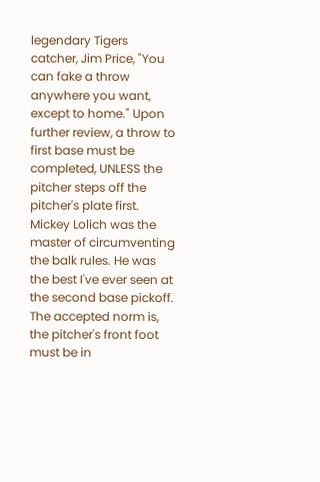legendary Tigers catcher, Jim Price, "You can fake a throw anywhere you want, except to home." Upon further review, a throw to first base must be completed, UNLESS the pitcher steps off the pitcher's plate first. Mickey Lolich was the master of circumventing the balk rules. He was the best I've ever seen at the second base pickoff. The accepted norm is, the pitcher's front foot must be in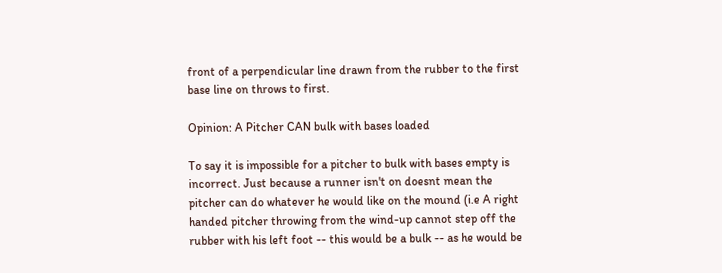front of a perpendicular line drawn from the rubber to the first base line on throws to first.

Opinion: A Pitcher CAN bulk with bases loaded

To say it is impossible for a pitcher to bulk with bases empty is incorrect. Just because a runner isn't on doesnt mean the pitcher can do whatever he would like on the mound (i.e A right handed pitcher throwing from the wind-up cannot step off the rubber with his left foot -- this would be a bulk -- as he would be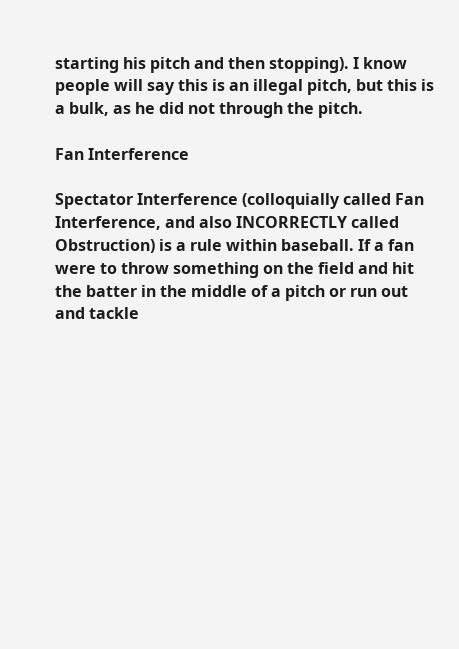starting his pitch and then stopping). I know people will say this is an illegal pitch, but this is a bulk, as he did not through the pitch.

Fan Interference

Spectator Interference (colloquially called Fan Interference, and also INCORRECTLY called Obstruction) is a rule within baseball. If a fan were to throw something on the field and hit the batter in the middle of a pitch or run out and tackle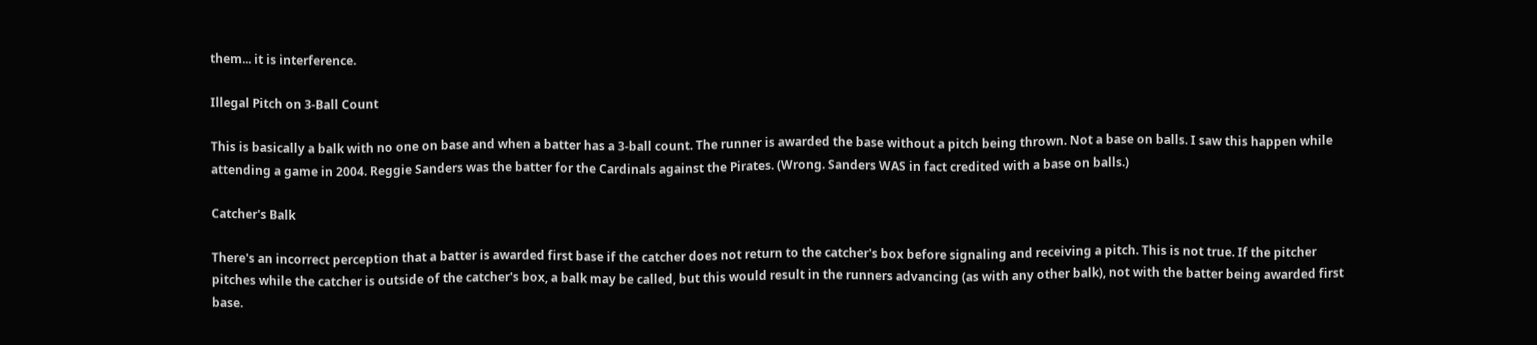them... it is interference.

Illegal Pitch on 3-Ball Count

This is basically a balk with no one on base and when a batter has a 3-ball count. The runner is awarded the base without a pitch being thrown. Not a base on balls. I saw this happen while attending a game in 2004. Reggie Sanders was the batter for the Cardinals against the Pirates. (Wrong. Sanders WAS in fact credited with a base on balls.)

Catcher's Balk

There's an incorrect perception that a batter is awarded first base if the catcher does not return to the catcher's box before signaling and receiving a pitch. This is not true. If the pitcher pitches while the catcher is outside of the catcher's box, a balk may be called, but this would result in the runners advancing (as with any other balk), not with the batter being awarded first base.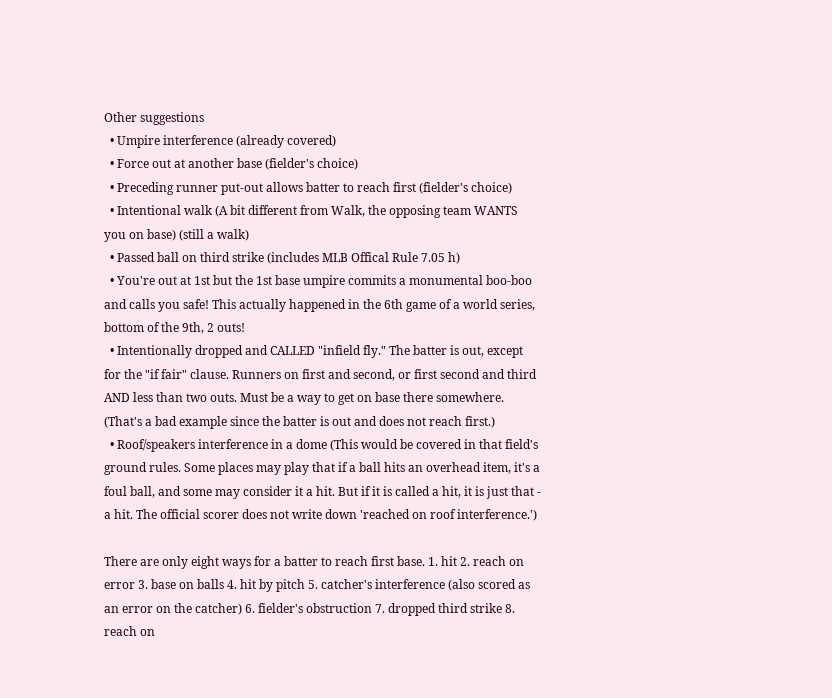Other suggestions
  • Umpire interference (already covered)
  • Force out at another base (fielder's choice)
  • Preceding runner put-out allows batter to reach first (fielder's choice)
  • Intentional walk (A bit different from Walk, the opposing team WANTS you on base) (still a walk)
  • Passed ball on third strike (includes MLB Offical Rule 7.05 h)
  • You're out at 1st but the 1st base umpire commits a monumental boo-boo and calls you safe! This actually happened in the 6th game of a world series, bottom of the 9th, 2 outs!
  • Intentionally dropped and CALLED "infield fly." The batter is out, except for the "if fair" clause. Runners on first and second, or first second and third AND less than two outs. Must be a way to get on base there somewhere. (That's a bad example since the batter is out and does not reach first.)
  • Roof/speakers interference in a dome (This would be covered in that field's ground rules. Some places may play that if a ball hits an overhead item, it's a foul ball, and some may consider it a hit. But if it is called a hit, it is just that - a hit. The official scorer does not write down 'reached on roof interference.')

There are only eight ways for a batter to reach first base. 1. hit 2. reach on error 3. base on balls 4. hit by pitch 5. catcher's interference (also scored as an error on the catcher) 6. fielder's obstruction 7. dropped third strike 8. reach on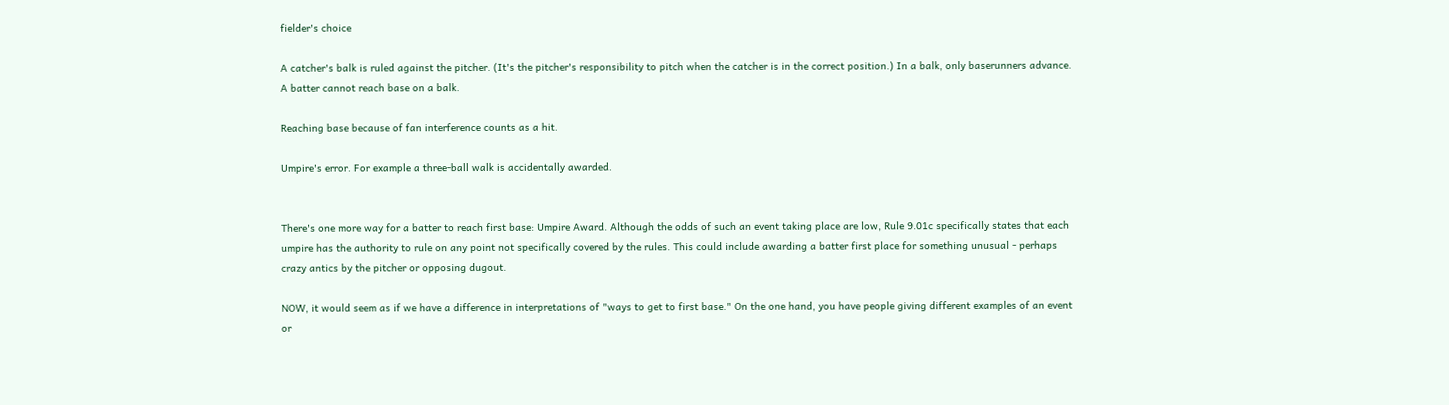fielder's choice

A catcher's balk is ruled against the pitcher. (It's the pitcher's responsibility to pitch when the catcher is in the correct position.) In a balk, only baserunners advance. A batter cannot reach base on a balk.

Reaching base because of fan interference counts as a hit.

Umpire's error. For example a three-ball walk is accidentally awarded.


There's one more way for a batter to reach first base: Umpire Award. Although the odds of such an event taking place are low, Rule 9.01c specifically states that each umpire has the authority to rule on any point not specifically covered by the rules. This could include awarding a batter first place for something unusual - perhaps crazy antics by the pitcher or opposing dugout.

NOW, it would seem as if we have a difference in interpretations of "ways to get to first base." On the one hand, you have people giving different examples of an event or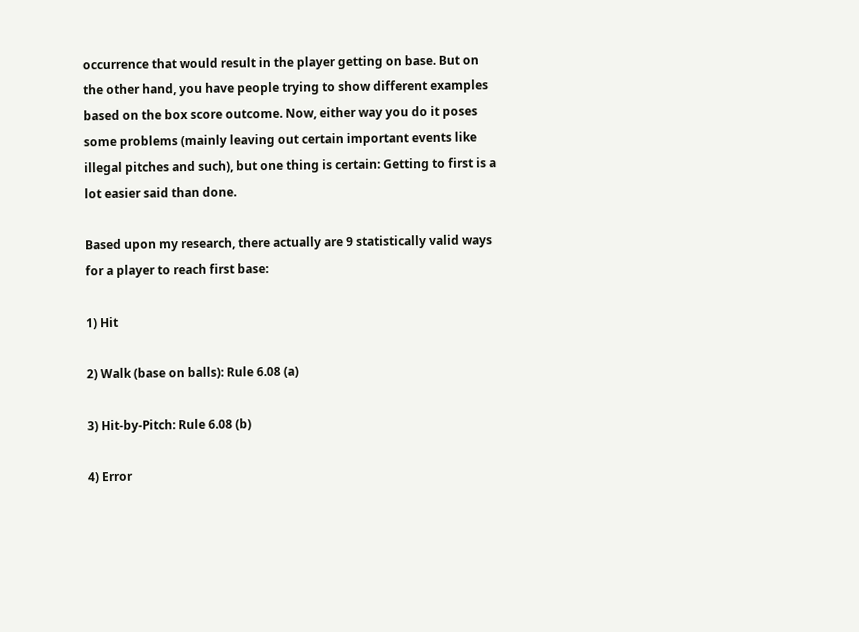occurrence that would result in the player getting on base. But on the other hand, you have people trying to show different examples based on the box score outcome. Now, either way you do it poses some problems (mainly leaving out certain important events like illegal pitches and such), but one thing is certain: Getting to first is a lot easier said than done.

Based upon my research, there actually are 9 statistically valid ways for a player to reach first base:

1) Hit

2) Walk (base on balls): Rule 6.08 (a)

3) Hit-by-Pitch: Rule 6.08 (b)

4) Error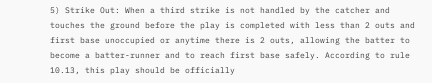5) Strike Out: When a third strike is not handled by the catcher and touches the ground before the play is completed with less than 2 outs and first base unoccupied or anytime there is 2 outs, allowing the batter to become a batter-runner and to reach first base safely. According to rule 10.13, this play should be officially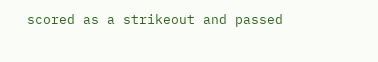scored as a strikeout and passed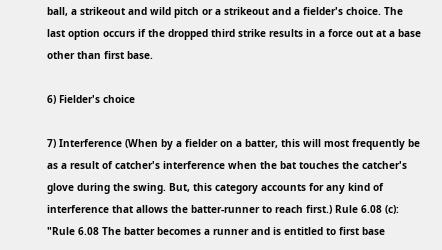ball, a strikeout and wild pitch or a strikeout and a fielder's choice. The last option occurs if the dropped third strike results in a force out at a base other than first base.

6) Fielder's choice

7) Interference (When by a fielder on a batter, this will most frequently be as a result of catcher's interference when the bat touches the catcher's glove during the swing. But, this category accounts for any kind of interference that allows the batter-runner to reach first.) Rule 6.08 (c): "Rule 6.08 The batter becomes a runner and is entitled to first base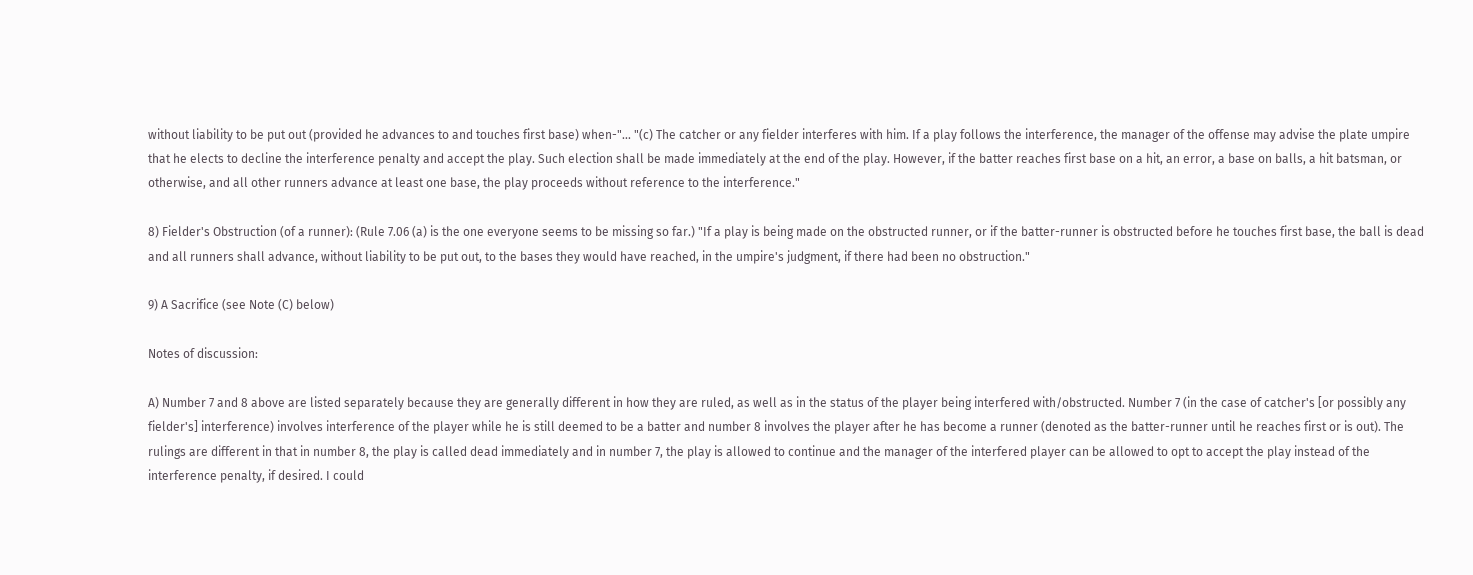without liability to be put out (provided he advances to and touches first base) when-"... "(c) The catcher or any fielder interferes with him. If a play follows the interference, the manager of the offense may advise the plate umpire that he elects to decline the interference penalty and accept the play. Such election shall be made immediately at the end of the play. However, if the batter reaches first base on a hit, an error, a base on balls, a hit batsman, or otherwise, and all other runners advance at least one base, the play proceeds without reference to the interference."

8) Fielder's Obstruction (of a runner): (Rule 7.06 (a) is the one everyone seems to be missing so far.) "If a play is being made on the obstructed runner, or if the batter-runner is obstructed before he touches first base, the ball is dead and all runners shall advance, without liability to be put out, to the bases they would have reached, in the umpire's judgment, if there had been no obstruction."

9) A Sacrifice (see Note (C) below)

Notes of discussion:

A) Number 7 and 8 above are listed separately because they are generally different in how they are ruled, as well as in the status of the player being interfered with/obstructed. Number 7 (in the case of catcher's [or possibly any fielder's] interference) involves interference of the player while he is still deemed to be a batter and number 8 involves the player after he has become a runner (denoted as the batter-runner until he reaches first or is out). The rulings are different in that in number 8, the play is called dead immediately and in number 7, the play is allowed to continue and the manager of the interfered player can be allowed to opt to accept the play instead of the interference penalty, if desired. I could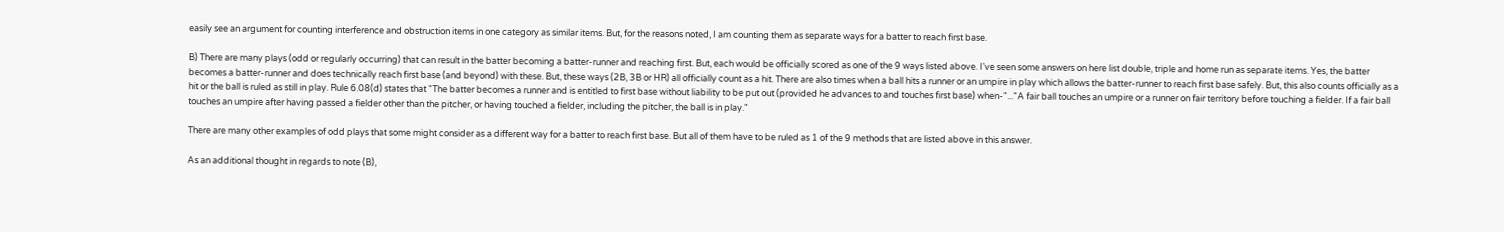easily see an argument for counting interference and obstruction items in one category as similar items. But, for the reasons noted, I am counting them as separate ways for a batter to reach first base.

B) There are many plays (odd or regularly occurring) that can result in the batter becoming a batter-runner and reaching first. But, each would be officially scored as one of the 9 ways listed above. I've seen some answers on here list double, triple and home run as separate items. Yes, the batter becomes a batter-runner and does technically reach first base (and beyond) with these. But, these ways (2B, 3B or HR) all officially count as a hit. There are also times when a ball hits a runner or an umpire in play which allows the batter-runner to reach first base safely. But, this also counts officially as a hit or the ball is ruled as still in play. Rule 6.08(d) states that "The batter becomes a runner and is entitled to first base without liability to be put out (provided he advances to and touches first base) when-"..."A fair ball touches an umpire or a runner on fair territory before touching a fielder. If a fair ball touches an umpire after having passed a fielder other than the pitcher, or having touched a fielder, including the pitcher, the ball is in play."

There are many other examples of odd plays that some might consider as a different way for a batter to reach first base. But all of them have to be ruled as 1 of the 9 methods that are listed above in this answer.

As an additional thought in regards to note (B),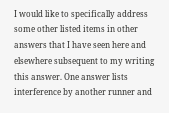I would like to specifically address some other listed items in other answers that I have seen here and elsewhere subsequent to my writing this answer. One answer lists interference by another runner and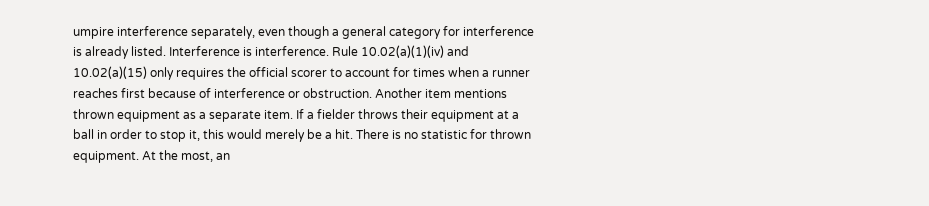umpire interference separately, even though a general category for interference is already listed. Interference is interference. Rule 10.02(a)(1)(iv) and 10.02(a)(15) only requires the official scorer to account for times when a runner reaches first because of interference or obstruction. Another item mentions thrown equipment as a separate item. If a fielder throws their equipment at a ball in order to stop it, this would merely be a hit. There is no statistic for thrown equipment. At the most, an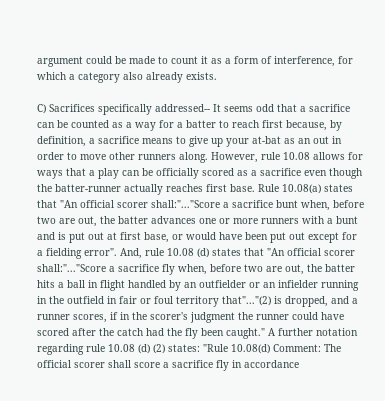argument could be made to count it as a form of interference, for which a category also already exists.

C) Sacrifices specifically addressed-- It seems odd that a sacrifice can be counted as a way for a batter to reach first because, by definition, a sacrifice means to give up your at-bat as an out in order to move other runners along. However, rule 10.08 allows for ways that a play can be officially scored as a sacrifice even though the batter-runner actually reaches first base. Rule 10.08(a) states that "An official scorer shall:"..."Score a sacrifice bunt when, before two are out, the batter advances one or more runners with a bunt and is put out at first base, or would have been put out except for a fielding error". And, rule 10.08 (d) states that "An official scorer shall:"..."Score a sacrifice fly when, before two are out, the batter hits a ball in flight handled by an outfielder or an infielder running in the outfield in fair or foul territory that"..."(2) is dropped, and a runner scores, if in the scorer's judgment the runner could have scored after the catch had the fly been caught." A further notation regarding rule 10.08 (d) (2) states: "Rule 10.08(d) Comment: The official scorer shall score a sacrifice fly in accordance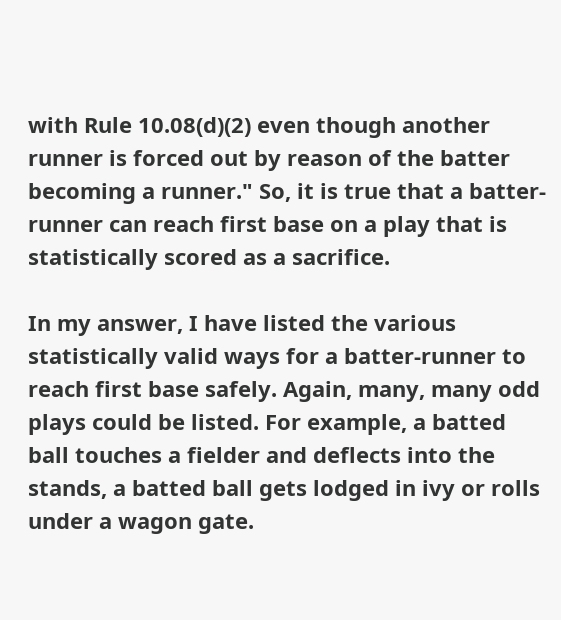with Rule 10.08(d)(2) even though another runner is forced out by reason of the batter becoming a runner." So, it is true that a batter-runner can reach first base on a play that is statistically scored as a sacrifice.

In my answer, I have listed the various statistically valid ways for a batter-runner to reach first base safely. Again, many, many odd plays could be listed. For example, a batted ball touches a fielder and deflects into the stands, a batted ball gets lodged in ivy or rolls under a wagon gate.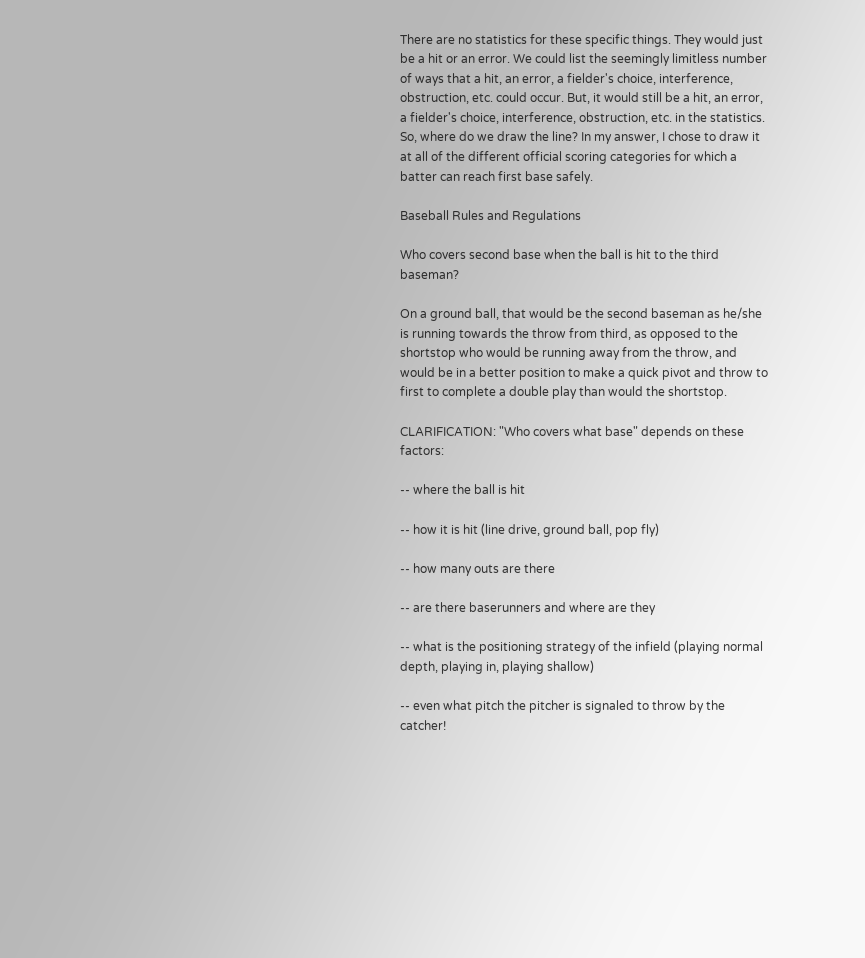There are no statistics for these specific things. They would just be a hit or an error. We could list the seemingly limitless number of ways that a hit, an error, a fielder's choice, interference, obstruction, etc. could occur. But, it would still be a hit, an error, a fielder's choice, interference, obstruction, etc. in the statistics. So, where do we draw the line? In my answer, I chose to draw it at all of the different official scoring categories for which a batter can reach first base safely.

Baseball Rules and Regulations

Who covers second base when the ball is hit to the third baseman?

On a ground ball, that would be the second baseman as he/she is running towards the throw from third, as opposed to the shortstop who would be running away from the throw, and would be in a better position to make a quick pivot and throw to first to complete a double play than would the shortstop.

CLARIFICATION: "Who covers what base" depends on these factors:

-- where the ball is hit

-- how it is hit (line drive, ground ball, pop fly)

-- how many outs are there

-- are there baserunners and where are they

-- what is the positioning strategy of the infield (playing normal depth, playing in, playing shallow)

-- even what pitch the pitcher is signaled to throw by the catcher!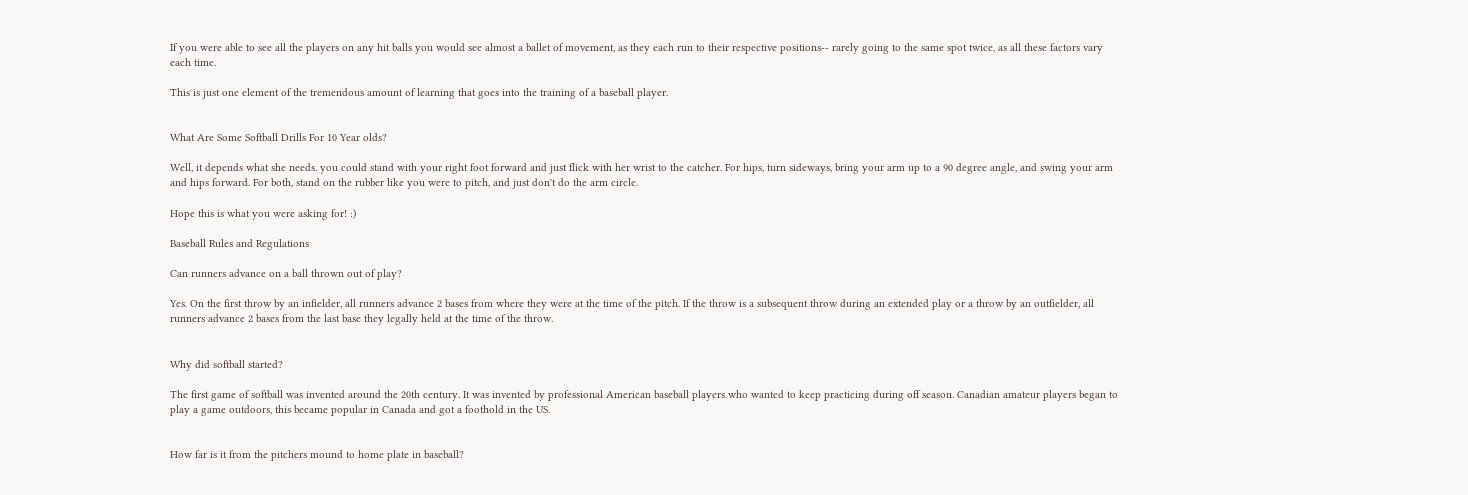If you were able to see all the players on any hit balls you would see almost a ballet of movement, as they each run to their respective positions-- rarely going to the same spot twice, as all these factors vary each time.

This is just one element of the tremendous amount of learning that goes into the training of a baseball player.


What Are Some Softball Drills For 10 Year olds?

Well, it depends what she needs. you could stand with your right foot forward and just flick with her wrist to the catcher. For hips, turn sideways, bring your arm up to a 90 degree angle, and swing your arm and hips forward. For both, stand on the rubber like you were to pitch, and just don't do the arm circle.

Hope this is what you were asking for! :)

Baseball Rules and Regulations

Can runners advance on a ball thrown out of play?

Yes. On the first throw by an infielder, all runners advance 2 bases from where they were at the time of the pitch. If the throw is a subsequent throw during an extended play or a throw by an outfielder, all runners advance 2 bases from the last base they legally held at the time of the throw.


Why did softball started?

The first game of softball was invented around the 20th century. It was invented by professional American baseball players who wanted to keep practicing during off season. Canadian amateur players began to play a game outdoors, this became popular in Canada and got a foothold in the US.


How far is it from the pitchers mound to home plate in baseball?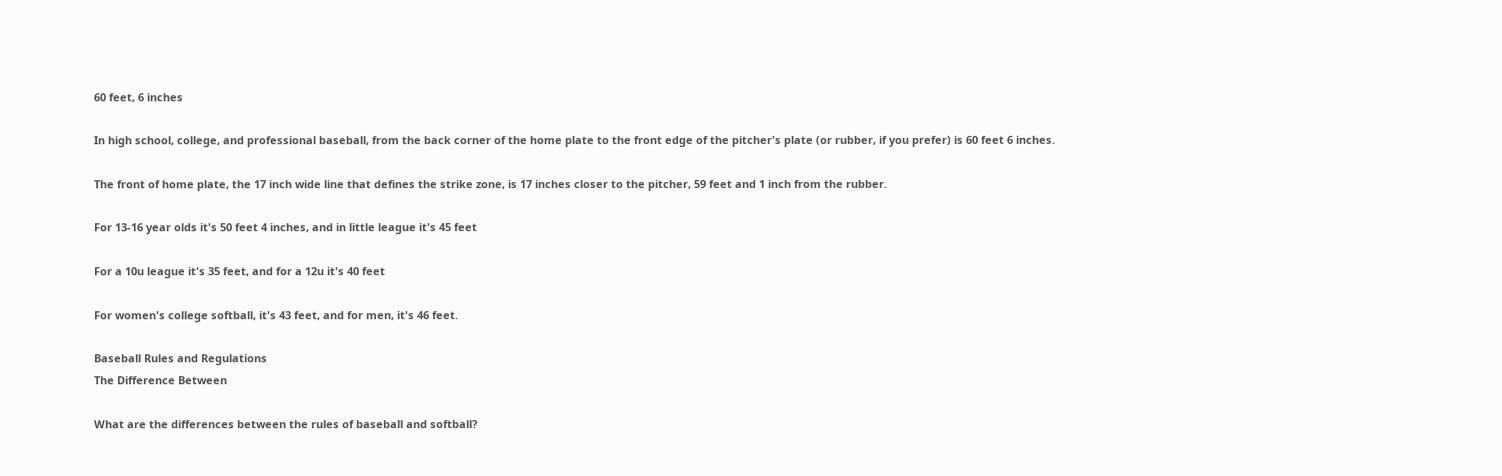60 feet, 6 inches

In high school, college, and professional baseball, from the back corner of the home plate to the front edge of the pitcher's plate (or rubber, if you prefer) is 60 feet 6 inches.

The front of home plate, the 17 inch wide line that defines the strike zone, is 17 inches closer to the pitcher, 59 feet and 1 inch from the rubber.

For 13-16 year olds it's 50 feet 4 inches, and in little league it's 45 feet

For a 10u league it's 35 feet, and for a 12u it's 40 feet

For women's college softball, it's 43 feet, and for men, it's 46 feet.

Baseball Rules and Regulations
The Difference Between

What are the differences between the rules of baseball and softball?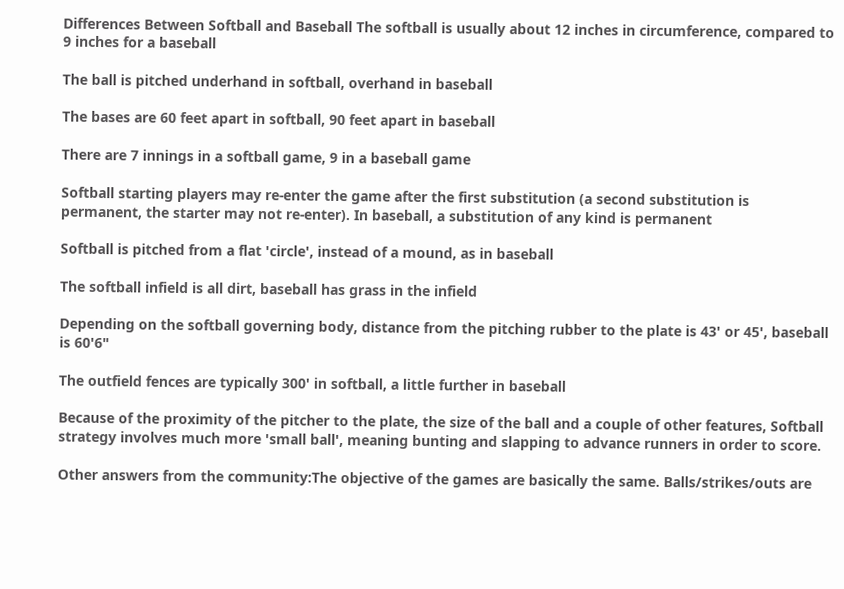Differences Between Softball and Baseball The softball is usually about 12 inches in circumference, compared to 9 inches for a baseball

The ball is pitched underhand in softball, overhand in baseball

The bases are 60 feet apart in softball, 90 feet apart in baseball

There are 7 innings in a softball game, 9 in a baseball game

Softball starting players may re-enter the game after the first substitution (a second substitution is permanent, the starter may not re-enter). In baseball, a substitution of any kind is permanent

Softball is pitched from a flat 'circle', instead of a mound, as in baseball

The softball infield is all dirt, baseball has grass in the infield

Depending on the softball governing body, distance from the pitching rubber to the plate is 43' or 45', baseball is 60'6"

The outfield fences are typically 300' in softball, a little further in baseball

Because of the proximity of the pitcher to the plate, the size of the ball and a couple of other features, Softball strategy involves much more 'small ball', meaning bunting and slapping to advance runners in order to score.

Other answers from the community:The objective of the games are basically the same. Balls/strikes/outs are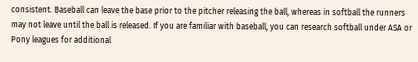consistent. Baseball can leave the base prior to the pitcher releasing the ball, whereas in softball the runners may not leave until the ball is released. If you are familiar with baseball, you can research softball under ASA or Pony leagues for additional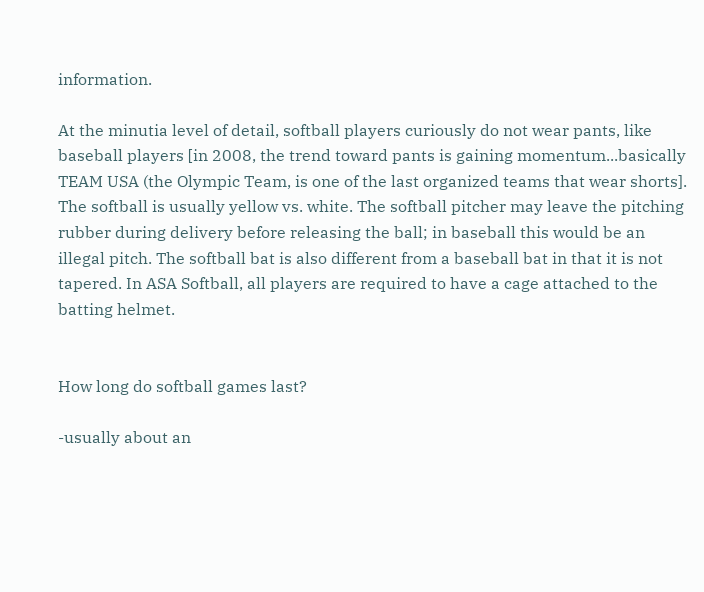information.

At the minutia level of detail, softball players curiously do not wear pants, like baseball players [in 2008, the trend toward pants is gaining momentum...basically TEAM USA (the Olympic Team, is one of the last organized teams that wear shorts]. The softball is usually yellow vs. white. The softball pitcher may leave the pitching rubber during delivery before releasing the ball; in baseball this would be an illegal pitch. The softball bat is also different from a baseball bat in that it is not tapered. In ASA Softball, all players are required to have a cage attached to the batting helmet.


How long do softball games last?

-usually about an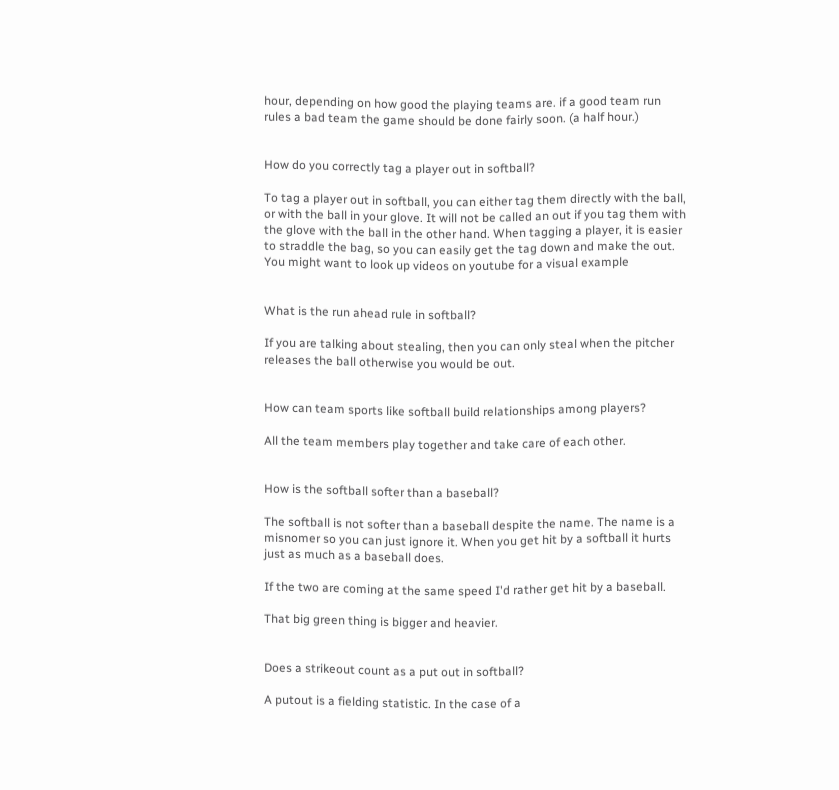hour, depending on how good the playing teams are. if a good team run rules a bad team the game should be done fairly soon. (a half hour.)


How do you correctly tag a player out in softball?

To tag a player out in softball, you can either tag them directly with the ball, or with the ball in your glove. It will not be called an out if you tag them with the glove with the ball in the other hand. When tagging a player, it is easier to straddle the bag, so you can easily get the tag down and make the out. You might want to look up videos on youtube for a visual example


What is the run ahead rule in softball?

If you are talking about stealing, then you can only steal when the pitcher releases the ball otherwise you would be out.


How can team sports like softball build relationships among players?

All the team members play together and take care of each other.


How is the softball softer than a baseball?

The softball is not softer than a baseball despite the name. The name is a misnomer so you can just ignore it. When you get hit by a softball it hurts just as much as a baseball does.

If the two are coming at the same speed I'd rather get hit by a baseball.

That big green thing is bigger and heavier.


Does a strikeout count as a put out in softball?

A putout is a fielding statistic. In the case of a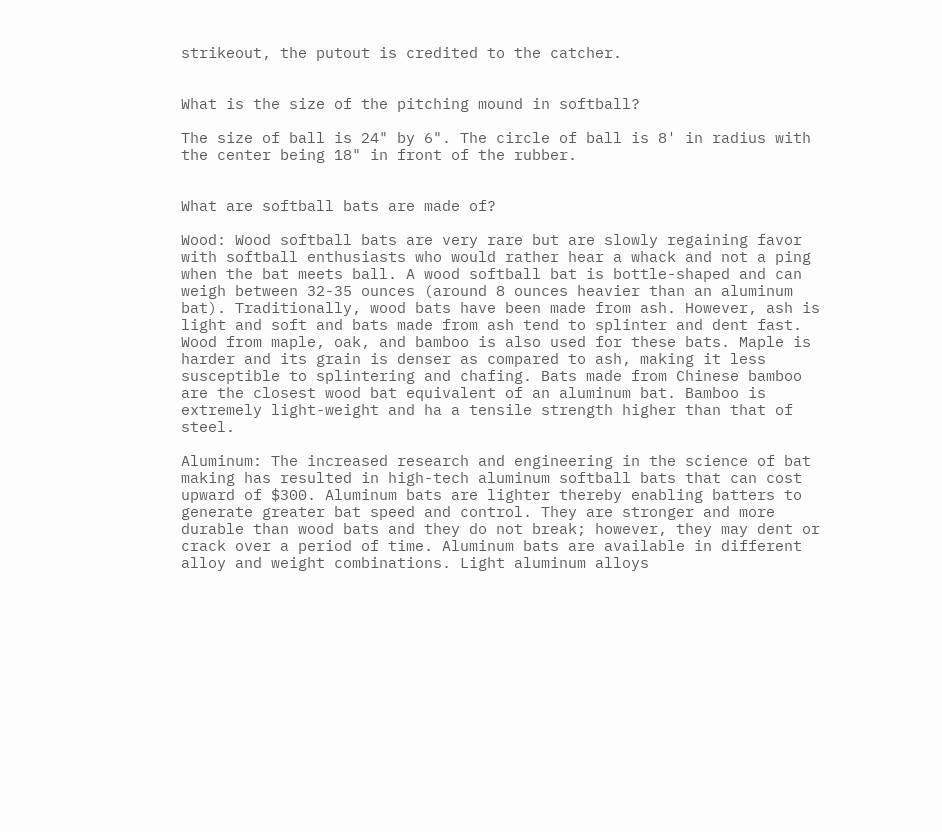strikeout, the putout is credited to the catcher.


What is the size of the pitching mound in softball?

The size of ball is 24" by 6". The circle of ball is 8' in radius with the center being 18" in front of the rubber.


What are softball bats are made of?

Wood: Wood softball bats are very rare but are slowly regaining favor with softball enthusiasts who would rather hear a whack and not a ping when the bat meets ball. A wood softball bat is bottle-shaped and can weigh between 32-35 ounces (around 8 ounces heavier than an aluminum bat). Traditionally, wood bats have been made from ash. However, ash is light and soft and bats made from ash tend to splinter and dent fast. Wood from maple, oak, and bamboo is also used for these bats. Maple is harder and its grain is denser as compared to ash, making it less susceptible to splintering and chafing. Bats made from Chinese bamboo are the closest wood bat equivalent of an aluminum bat. Bamboo is extremely light-weight and ha a tensile strength higher than that of steel.

Aluminum: The increased research and engineering in the science of bat making has resulted in high-tech aluminum softball bats that can cost upward of $300. Aluminum bats are lighter thereby enabling batters to generate greater bat speed and control. They are stronger and more durable than wood bats and they do not break; however, they may dent or crack over a period of time. Aluminum bats are available in different alloy and weight combinations. Light aluminum alloys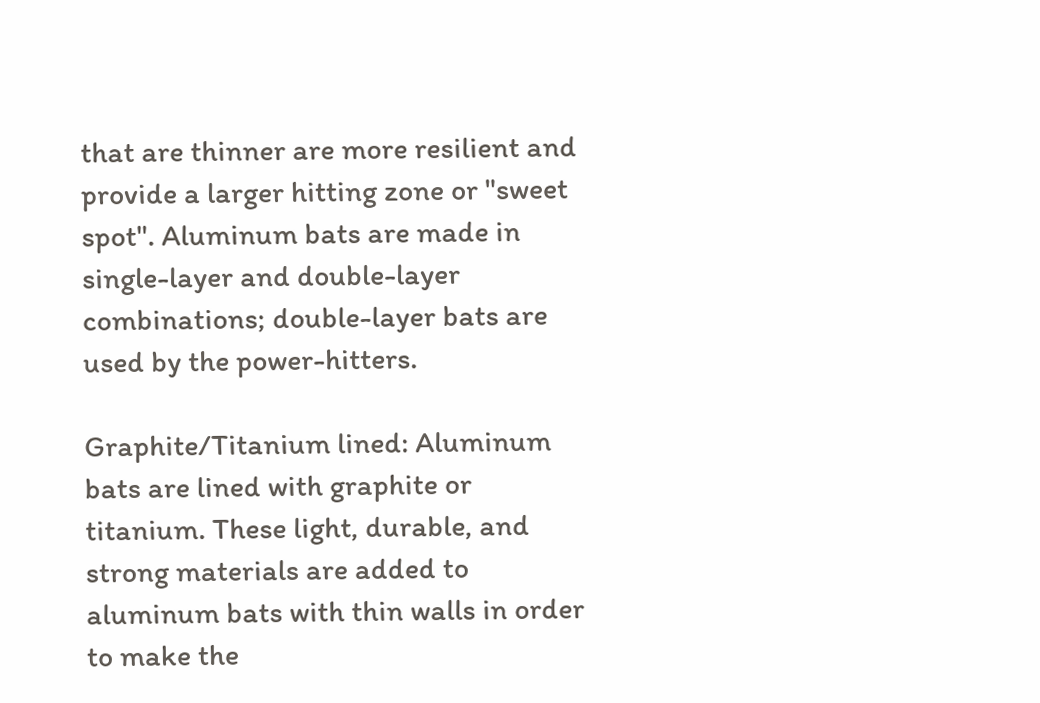that are thinner are more resilient and provide a larger hitting zone or "sweet spot". Aluminum bats are made in single-layer and double-layer combinations; double-layer bats are used by the power-hitters.

Graphite/Titanium lined: Aluminum bats are lined with graphite or titanium. These light, durable, and strong materials are added to aluminum bats with thin walls in order to make the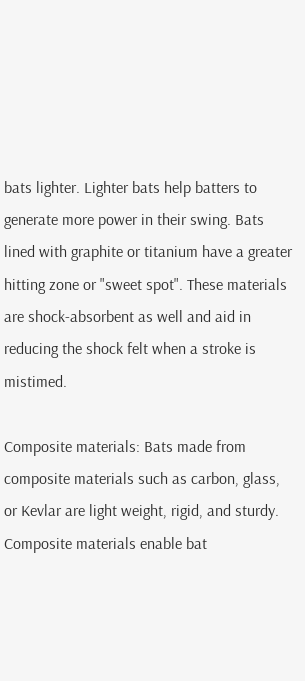bats lighter. Lighter bats help batters to generate more power in their swing. Bats lined with graphite or titanium have a greater hitting zone or "sweet spot". These materials are shock-absorbent as well and aid in reducing the shock felt when a stroke is mistimed.

Composite materials: Bats made from composite materials such as carbon, glass, or Kevlar are light weight, rigid, and sturdy. Composite materials enable bat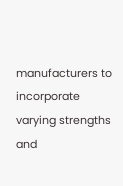manufacturers to incorporate varying strengths and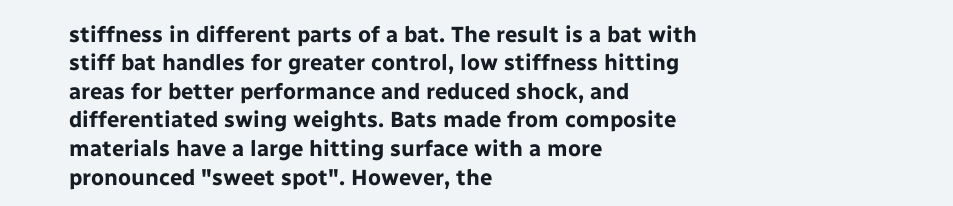stiffness in different parts of a bat. The result is a bat with stiff bat handles for greater control, low stiffness hitting areas for better performance and reduced shock, and differentiated swing weights. Bats made from composite materials have a large hitting surface with a more pronounced "sweet spot". However, the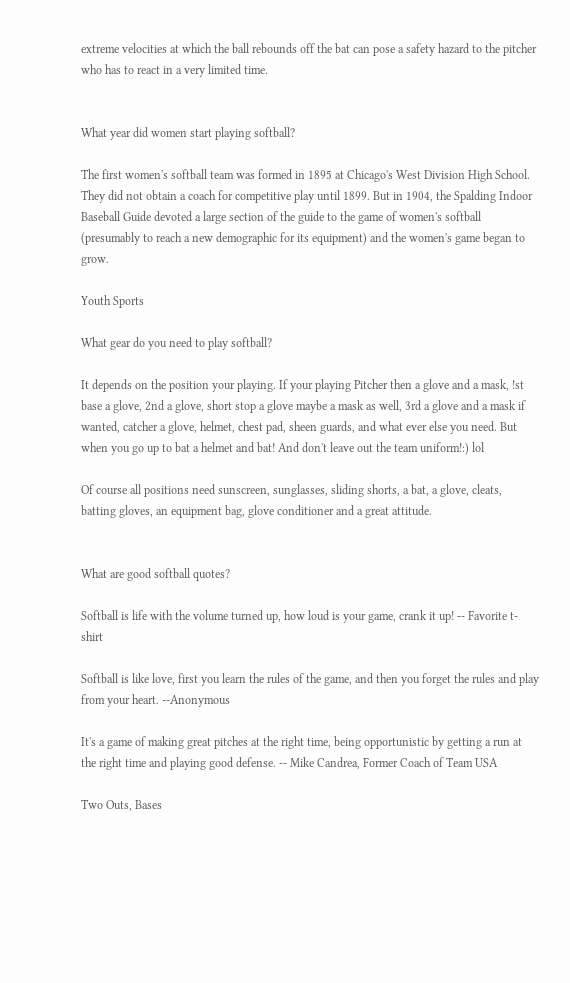extreme velocities at which the ball rebounds off the bat can pose a safety hazard to the pitcher who has to react in a very limited time.


What year did women start playing softball?

The first women's softball team was formed in 1895 at Chicago's West Division High School. They did not obtain a coach for competitive play until 1899. But in 1904, the Spalding Indoor Baseball Guide devoted a large section of the guide to the game of women's softball (presumably to reach a new demographic for its equipment) and the women's game began to grow.

Youth Sports

What gear do you need to play softball?

It depends on the position your playing. If your playing Pitcher then a glove and a mask, !st base a glove, 2nd a glove, short stop a glove maybe a mask as well, 3rd a glove and a mask if wanted, catcher a glove, helmet, chest pad, sheen guards, and what ever else you need. But when you go up to bat a helmet and bat! And don't leave out the team uniform!:) lol

Of course all positions need sunscreen, sunglasses, sliding shorts, a bat, a glove, cleats, batting gloves, an equipment bag, glove conditioner and a great attitude.


What are good softball quotes?

Softball is life with the volume turned up, how loud is your game, crank it up! -- Favorite t-shirt

Softball is like love, first you learn the rules of the game, and then you forget the rules and play from your heart. --Anonymous

It's a game of making great pitches at the right time, being opportunistic by getting a run at the right time and playing good defense. -- Mike Candrea, Former Coach of Team USA

Two Outs, Bases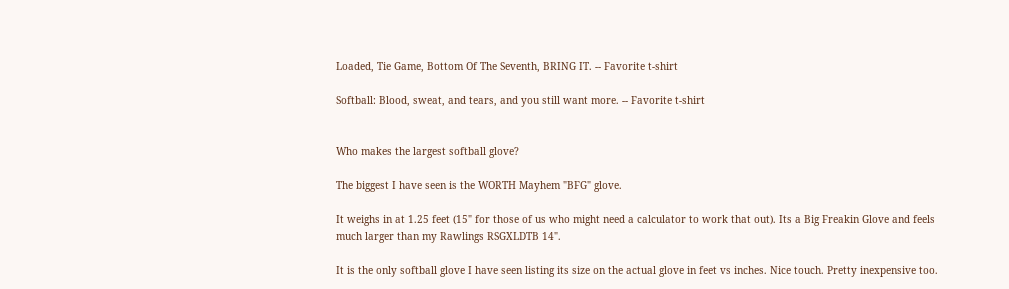Loaded, Tie Game, Bottom Of The Seventh, BRING IT. -- Favorite t-shirt

Softball: Blood, sweat, and tears, and you still want more. -- Favorite t-shirt


Who makes the largest softball glove?

The biggest I have seen is the WORTH Mayhem "BFG" glove.

It weighs in at 1.25 feet (15" for those of us who might need a calculator to work that out). Its a Big Freakin Glove and feels much larger than my Rawlings RSGXLDTB 14".

It is the only softball glove I have seen listing its size on the actual glove in feet vs inches. Nice touch. Pretty inexpensive too.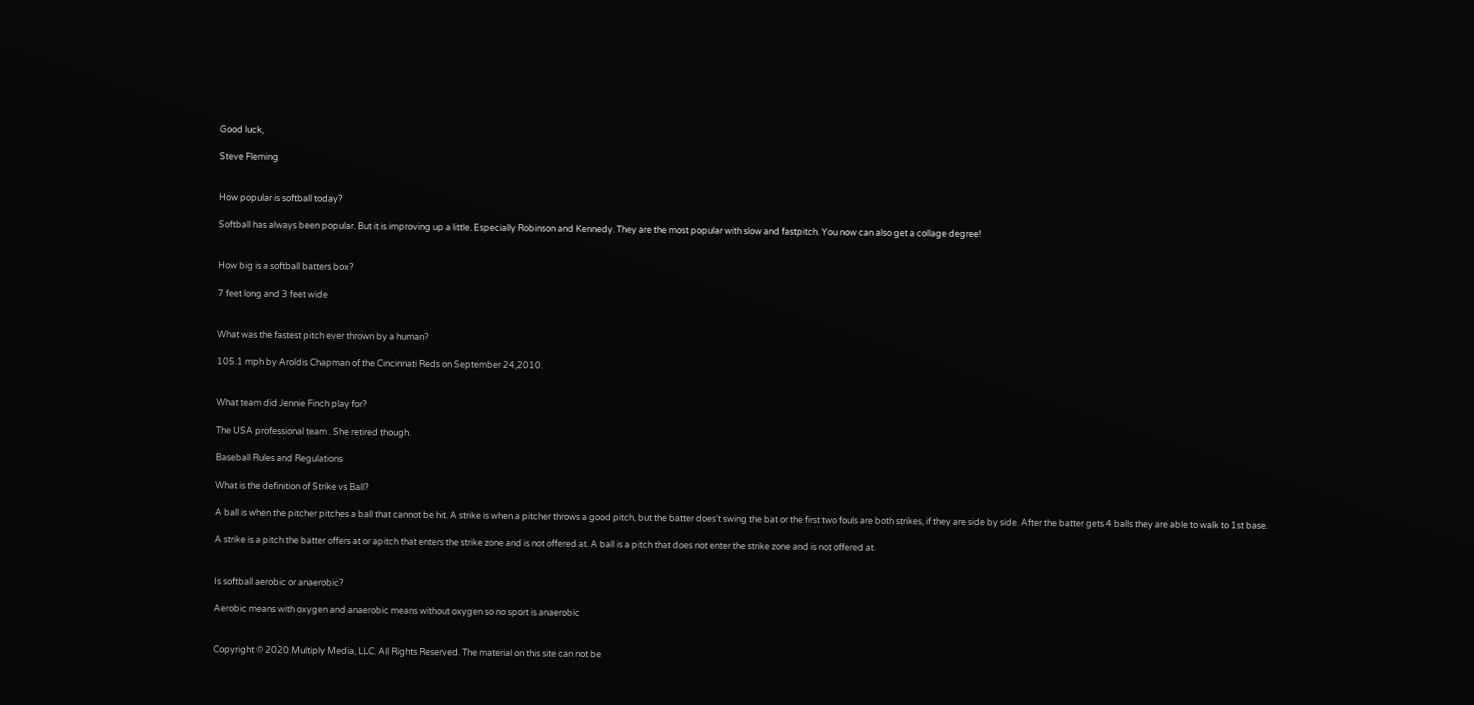Good luck,

Steve Fleming


How popular is softball today?

Softball has always been popular. But it is improving up a little. Especially Robinson and Kennedy. They are the most popular with slow and fastpitch. You now can also get a collage degree!


How big is a softball batters box?

7 feet long and 3 feet wide


What was the fastest pitch ever thrown by a human?

105.1 mph by Aroldis Chapman of the Cincinnati Reds on September 24,2010.


What team did Jennie Finch play for?

The USA professional team . She retired though.

Baseball Rules and Regulations

What is the definition of Strike vs Ball?

A ball is when the pitcher pitches a ball that cannot be hit. A strike is when a pitcher throws a good pitch, but the batter does't swing the bat or the first two fouls are both strikes, if they are side by side. After the batter gets 4 balls they are able to walk to 1st base.

A strike is a pitch the batter offers at or apitch that enters the strike zone and is not offered at. A ball is a pitch that does not enter the strike zone and is not offered at.


Is softball aerobic or anaerobic?

Aerobic means with oxygen and anaerobic means without oxygen so no sport is anaerobic


Copyright © 2020 Multiply Media, LLC. All Rights Reserved. The material on this site can not be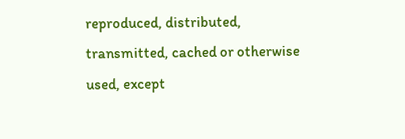reproduced, distributed, transmitted, cached or otherwise used, except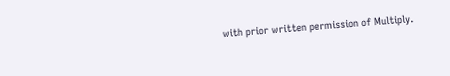with prior written permission of Multiply.